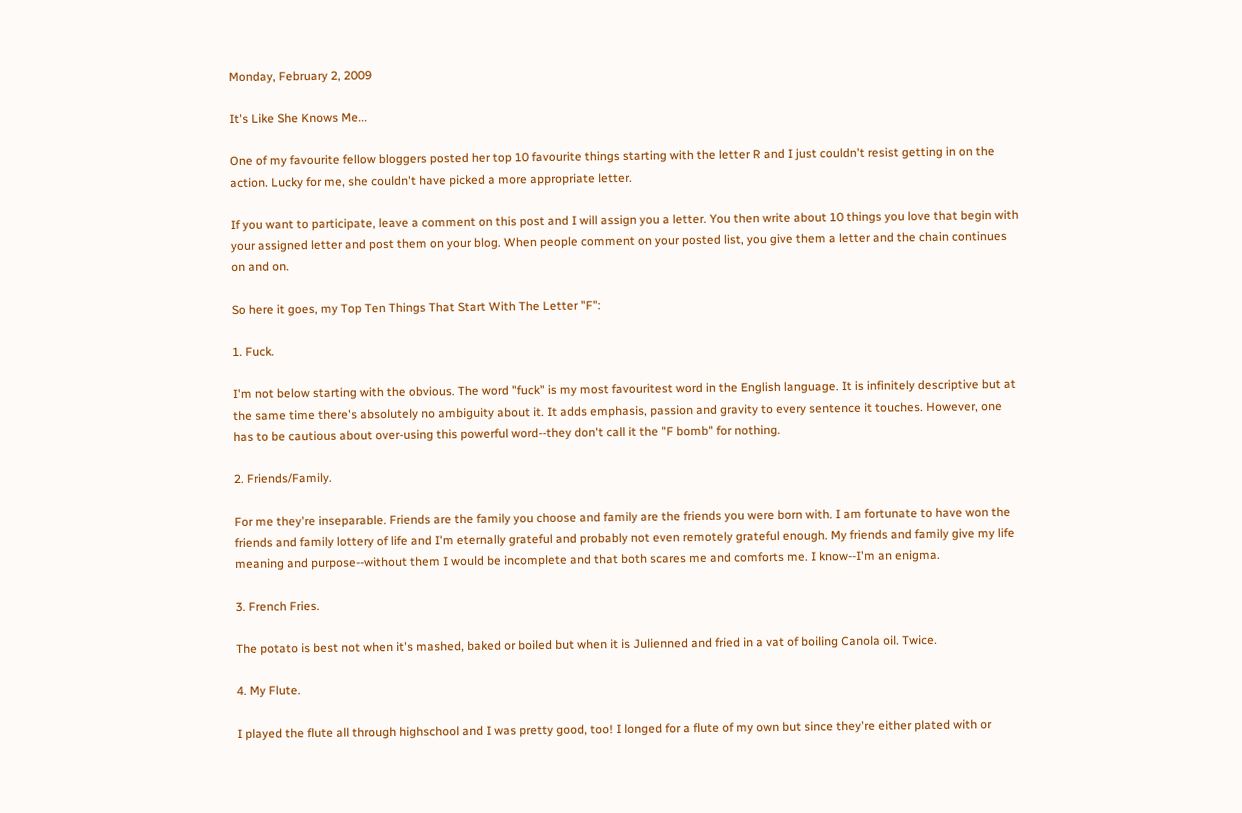Monday, February 2, 2009

It's Like She Knows Me...

One of my favourite fellow bloggers posted her top 10 favourite things starting with the letter R and I just couldn't resist getting in on the action. Lucky for me, she couldn't have picked a more appropriate letter.

If you want to participate, leave a comment on this post and I will assign you a letter. You then write about 10 things you love that begin with your assigned letter and post them on your blog. When people comment on your posted list, you give them a letter and the chain continues on and on.

So here it goes, my Top Ten Things That Start With The Letter "F":

1. Fuck.

I'm not below starting with the obvious. The word "fuck" is my most favouritest word in the English language. It is infinitely descriptive but at the same time there's absolutely no ambiguity about it. It adds emphasis, passion and gravity to every sentence it touches. However, one has to be cautious about over-using this powerful word--they don't call it the "F bomb" for nothing.

2. Friends/Family.

For me they're inseparable. Friends are the family you choose and family are the friends you were born with. I am fortunate to have won the friends and family lottery of life and I'm eternally grateful and probably not even remotely grateful enough. My friends and family give my life meaning and purpose--without them I would be incomplete and that both scares me and comforts me. I know--I'm an enigma.

3. French Fries.

The potato is best not when it's mashed, baked or boiled but when it is Julienned and fried in a vat of boiling Canola oil. Twice.

4. My Flute.

I played the flute all through highschool and I was pretty good, too! I longed for a flute of my own but since they're either plated with or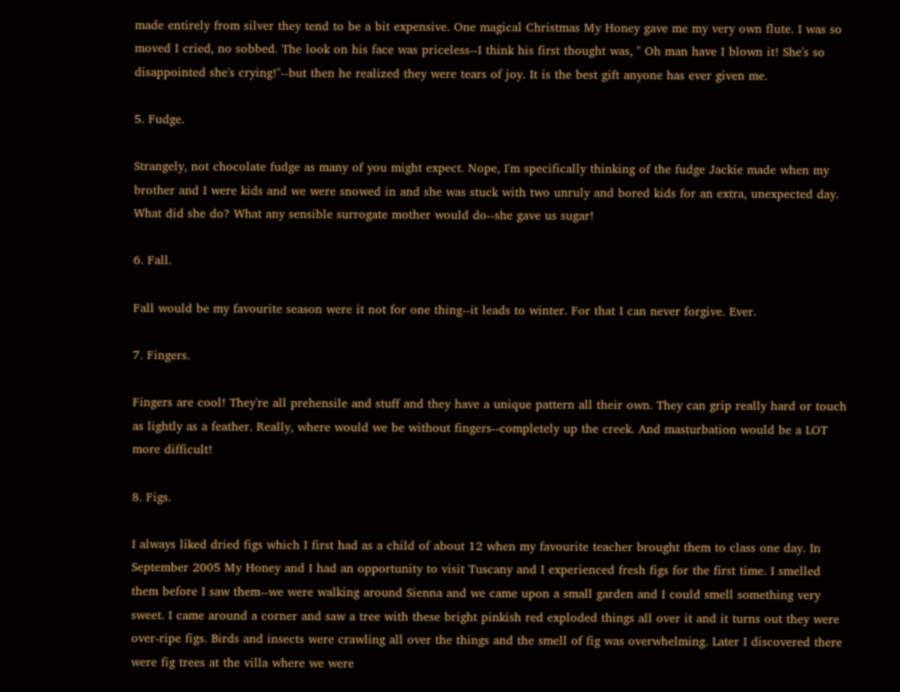made entirely from silver they tend to be a bit expensive. One magical Christmas My Honey gave me my very own flute. I was so moved I cried, no sobbed. The look on his face was priceless--I think his first thought was, " Oh man have I blown it! She's so disappointed she's crying!"--but then he realized they were tears of joy. It is the best gift anyone has ever given me.

5. Fudge.

Strangely, not chocolate fudge as many of you might expect. Nope, I'm specifically thinking of the fudge Jackie made when my brother and I were kids and we were snowed in and she was stuck with two unruly and bored kids for an extra, unexpected day. What did she do? What any sensible surrogate mother would do--she gave us sugar!

6. Fall.

Fall would be my favourite season were it not for one thing--it leads to winter. For that I can never forgive. Ever.

7. Fingers.

Fingers are cool! They're all prehensile and stuff and they have a unique pattern all their own. They can grip really hard or touch as lightly as a feather. Really, where would we be without fingers--completely up the creek. And masturbation would be a LOT more difficult!

8. Figs.

I always liked dried figs which I first had as a child of about 12 when my favourite teacher brought them to class one day. In September 2005 My Honey and I had an opportunity to visit Tuscany and I experienced fresh figs for the first time. I smelled them before I saw them--we were walking around Sienna and we came upon a small garden and I could smell something very sweet. I came around a corner and saw a tree with these bright pinkish red exploded things all over it and it turns out they were over-ripe figs. Birds and insects were crawling all over the things and the smell of fig was overwhelming. Later I discovered there were fig trees at the villa where we were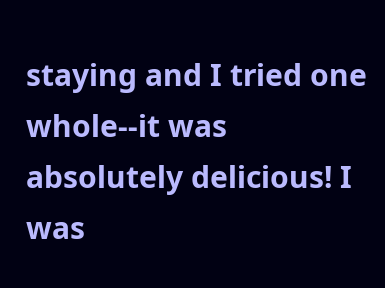staying and I tried one whole--it was absolutely delicious! I was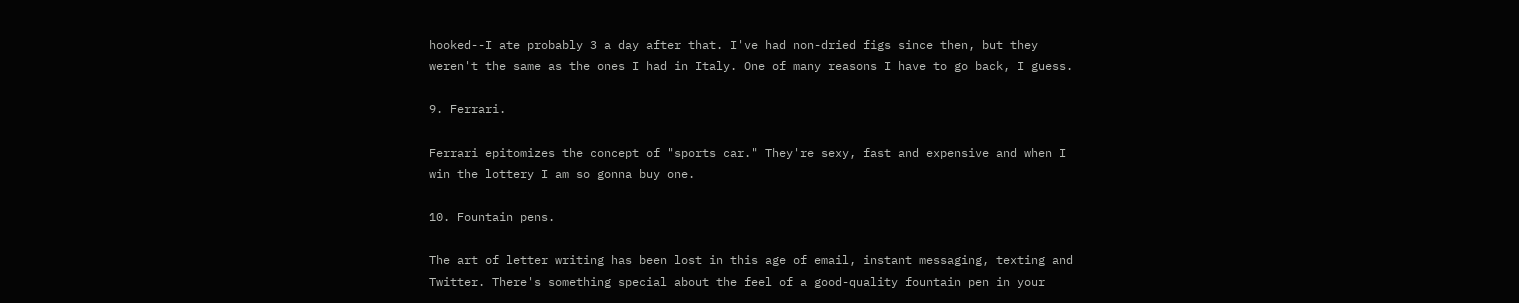hooked--I ate probably 3 a day after that. I've had non-dried figs since then, but they weren't the same as the ones I had in Italy. One of many reasons I have to go back, I guess.

9. Ferrari.

Ferrari epitomizes the concept of "sports car." They're sexy, fast and expensive and when I win the lottery I am so gonna buy one.

10. Fountain pens.

The art of letter writing has been lost in this age of email, instant messaging, texting and Twitter. There's something special about the feel of a good-quality fountain pen in your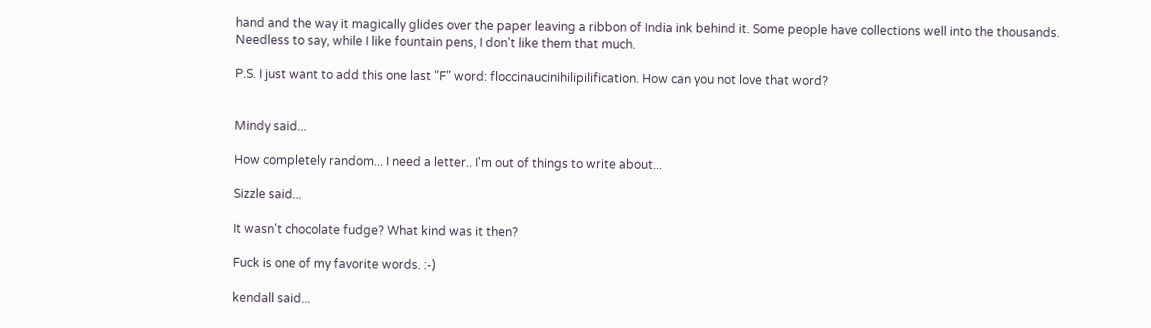hand and the way it magically glides over the paper leaving a ribbon of India ink behind it. Some people have collections well into the thousands. Needless to say, while I like fountain pens, I don't like them that much.

P.S. I just want to add this one last "F" word: floccinaucinihilipilification. How can you not love that word?


Mindy said...

How completely random... I need a letter.. I'm out of things to write about...

Sizzle said...

It wasn't chocolate fudge? What kind was it then?

Fuck is one of my favorite words. :-)

kendall said...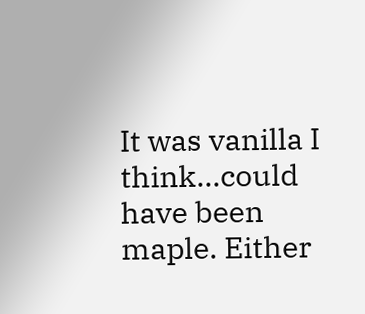It was vanilla I think...could have been maple. Either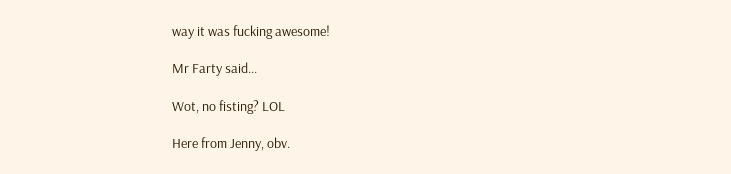way it was fucking awesome!

Mr Farty said...

Wot, no fisting? LOL

Here from Jenny, obv.